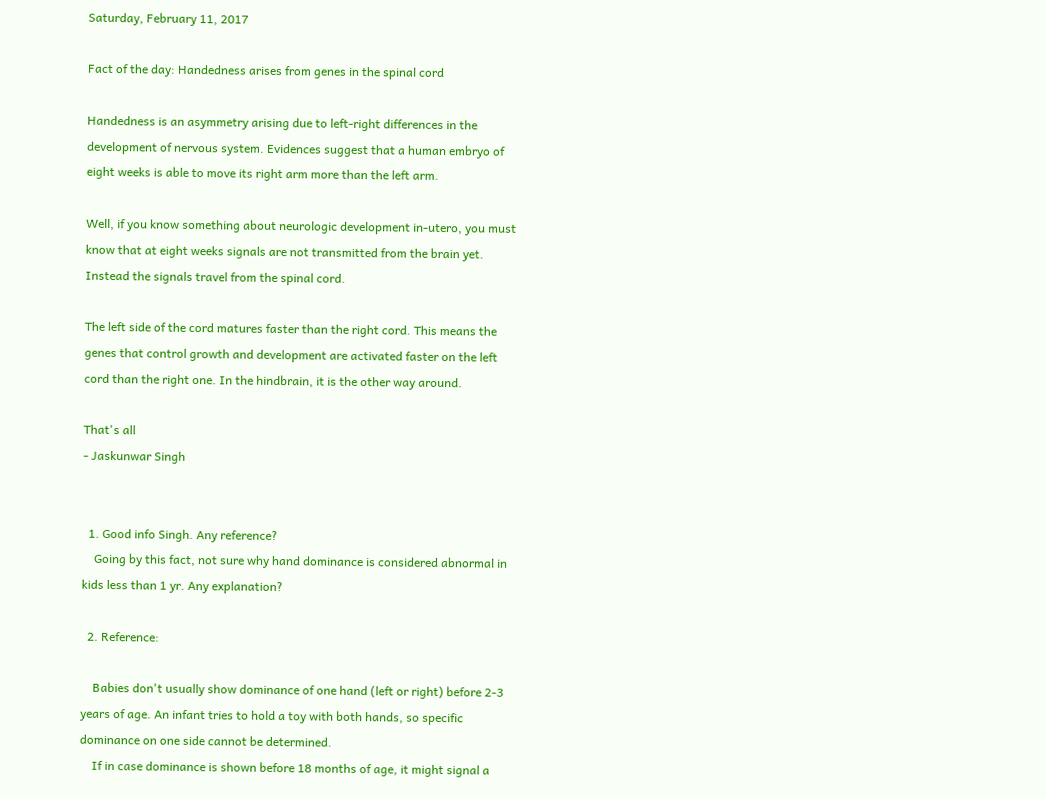Saturday, February 11, 2017

Fact of the day: Handedness arises from genes in the spinal cord

Handedness is an asymmetry arising due to left-right differences in the development of nervous system. Evidences suggest that a human embryo of eight weeks is able to move its right arm more than the left arm.

Well, if you know something about neurologic development in-utero, you must know that at eight weeks signals are not transmitted from the brain yet. Instead the signals travel from the spinal cord.

The left side of the cord matures faster than the right cord. This means the genes that control growth and development are activated faster on the left cord than the right one. In the hindbrain, it is the other way around.

That's all
- Jaskunwar Singh


  1. Good info Singh. Any reference?
    Going by this fact, not sure why hand dominance is considered abnormal in kids less than 1 yr. Any explanation?

  2. Reference:

    Babies don't usually show dominance of one hand (left or right) before 2-3 years of age. An infant tries to hold a toy with both hands, so specific dominance on one side cannot be determined.
    If in case dominance is shown before 18 months of age, it might signal a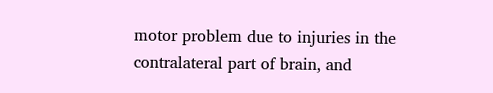motor problem due to injuries in the contralateral part of brain, and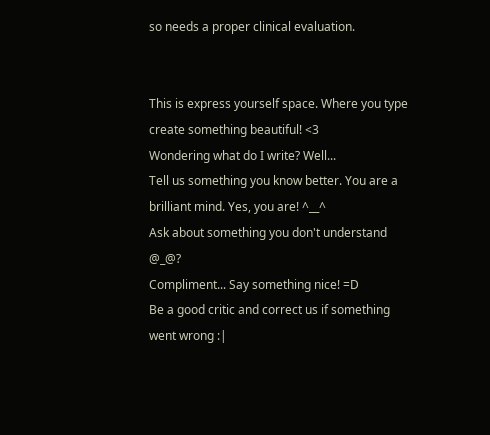so needs a proper clinical evaluation.


This is express yourself space. Where you type create something beautiful! <3
Wondering what do I write? Well...
Tell us something you know better. You are a brilliant mind. Yes, you are! ^__^
Ask about something you don't understand @_@?
Compliment... Say something nice! =D
Be a good critic and correct us if something went wrong :|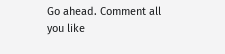Go ahead. Comment all you like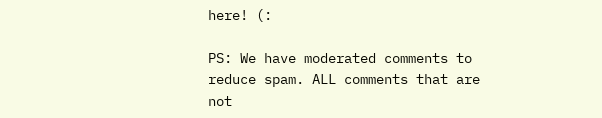here! (:

PS: We have moderated comments to reduce spam. ALL comments that are not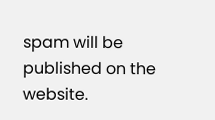spam will be published on the website.